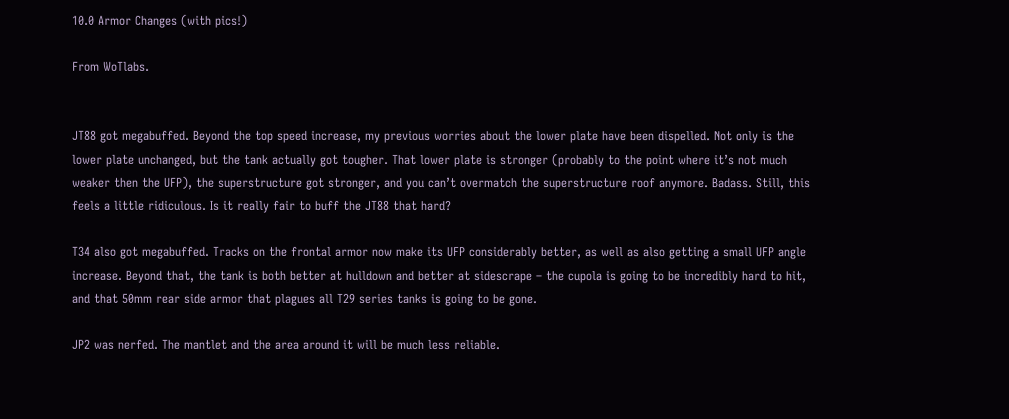10.0 Armor Changes (with pics!)

From WoTlabs.


JT88 got megabuffed. Beyond the top speed increase, my previous worries about the lower plate have been dispelled. Not only is the lower plate unchanged, but the tank actually got tougher. That lower plate is stronger (probably to the point where it’s not much weaker then the UFP), the superstructure got stronger, and you can’t overmatch the superstructure roof anymore. Badass. Still, this feels a little ridiculous. Is it really fair to buff the JT88 that hard?

T34 also got megabuffed. Tracks on the frontal armor now make its UFP considerably better, as well as also getting a small UFP angle increase. Beyond that, the tank is both better at hulldown and better at sidescrape – the cupola is going to be incredibly hard to hit, and that 50mm rear side armor that plagues all T29 series tanks is going to be gone.

JP2 was nerfed. The mantlet and the area around it will be much less reliable.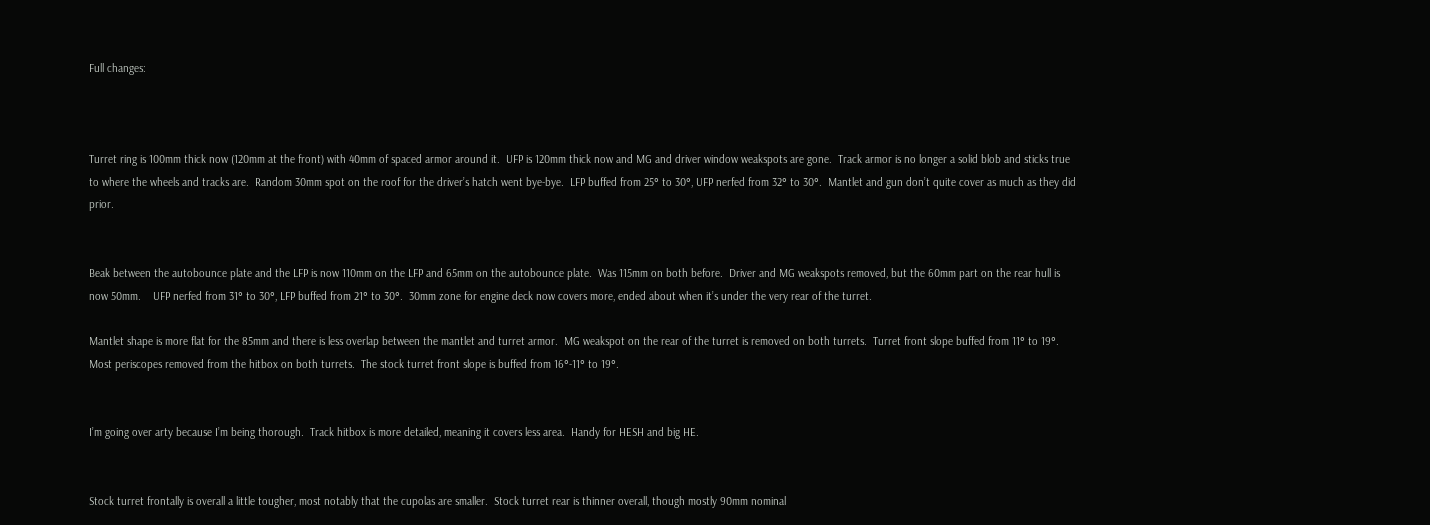Full changes:



Turret ring is 100mm thick now (120mm at the front) with 40mm of spaced armor around it.  UFP is 120mm thick now and MG and driver window weakspots are gone.  Track armor is no longer a solid blob and sticks true to where the wheels and tracks are.  Random 30mm spot on the roof for the driver’s hatch went bye-bye.  LFP buffed from 25° to 30°, UFP nerfed from 32° to 30°.  Mantlet and gun don’t quite cover as much as they did prior.


Beak between the autobounce plate and the LFP is now 110mm on the LFP and 65mm on the autobounce plate.  Was 115mm on both before.  Driver and MG weakspots removed, but the 60mm part on the rear hull is now 50mm.    UFP nerfed from 31° to 30°, LFP buffed from 21° to 30°.  30mm zone for engine deck now covers more, ended about when it’s under the very rear of the turret.

Mantlet shape is more flat for the 85mm and there is less overlap between the mantlet and turret armor.  MG weakspot on the rear of the turret is removed on both turrets.  Turret front slope buffed from 11° to 19°.  Most periscopes removed from the hitbox on both turrets.  The stock turret front slope is buffed from 16°-11° to 19°.


I’m going over arty because I’m being thorough.  Track hitbox is more detailed, meaning it covers less area.  Handy for HESH and big HE.


Stock turret frontally is overall a little tougher, most notably that the cupolas are smaller.  Stock turret rear is thinner overall, though mostly 90mm nominal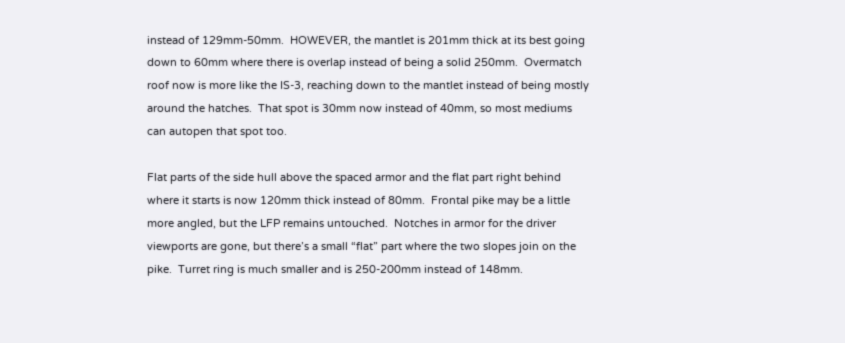instead of 129mm-50mm.  HOWEVER, the mantlet is 201mm thick at its best going down to 60mm where there is overlap instead of being a solid 250mm.  Overmatch roof now is more like the IS-3, reaching down to the mantlet instead of being mostly around the hatches.  That spot is 30mm now instead of 40mm, so most mediums can autopen that spot too.

Flat parts of the side hull above the spaced armor and the flat part right behind where it starts is now 120mm thick instead of 80mm.  Frontal pike may be a little more angled, but the LFP remains untouched.  Notches in armor for the driver viewports are gone, but there’s a small “flat” part where the two slopes join on the pike.  Turret ring is much smaller and is 250-200mm instead of 148mm.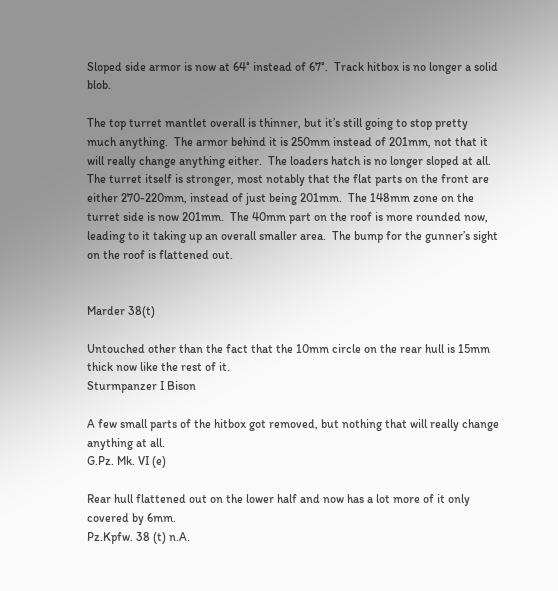Sloped side armor is now at 64° instead of 67°.  Track hitbox is no longer a solid blob.

The top turret mantlet overall is thinner, but it’s still going to stop pretty much anything.  The armor behind it is 250mm instead of 201mm, not that it will really change anything either.  The loaders hatch is no longer sloped at all.  The turret itself is stronger, most notably that the flat parts on the front are either 270-220mm, instead of just being 201mm.  The 148mm zone on the turret side is now 201mm.  The 40mm part on the roof is more rounded now, leading to it taking up an overall smaller area.  The bump for the gunner’s sight on the roof is flattened out.


Marder 38(t)

Untouched other than the fact that the 10mm circle on the rear hull is 15mm thick now like the rest of it.
Sturmpanzer I Bison

A few small parts of the hitbox got removed, but nothing that will really change anything at all.
G.Pz. Mk. VI (e)

Rear hull flattened out on the lower half and now has a lot more of it only covered by 6mm.
Pz.Kpfw. 38 (t) n.A.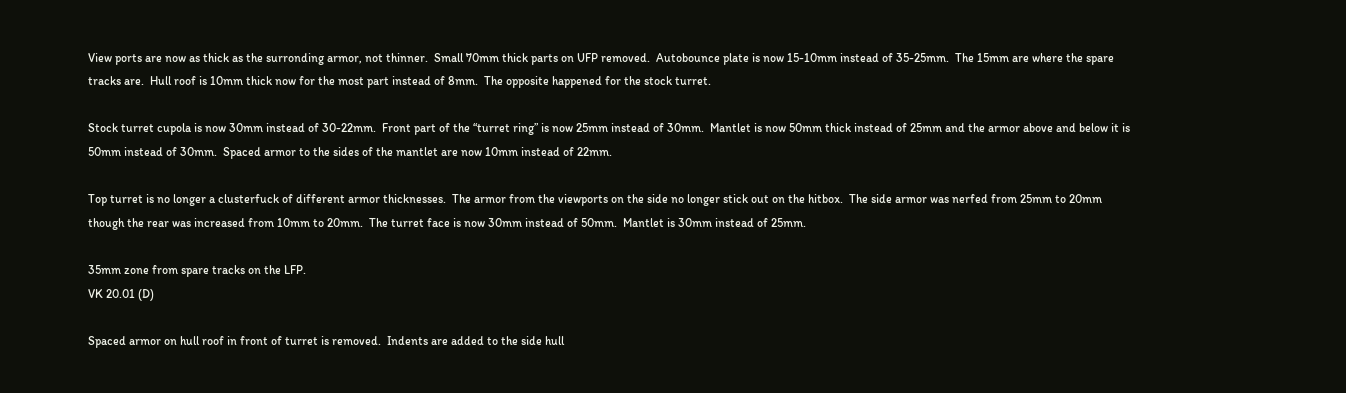View ports are now as thick as the surronding armor, not thinner.  Small 70mm thick parts on UFP removed.  Autobounce plate is now 15-10mm instead of 35-25mm.  The 15mm are where the spare tracks are.  Hull roof is 10mm thick now for the most part instead of 8mm.  The opposite happened for the stock turret.

Stock turret cupola is now 30mm instead of 30-22mm.  Front part of the “turret ring” is now 25mm instead of 30mm.  Mantlet is now 50mm thick instead of 25mm and the armor above and below it is 50mm instead of 30mm.  Spaced armor to the sides of the mantlet are now 10mm instead of 22mm.

Top turret is no longer a clusterfuck of different armor thicknesses.  The armor from the viewports on the side no longer stick out on the hitbox.  The side armor was nerfed from 25mm to 20mm though the rear was increased from 10mm to 20mm.  The turret face is now 30mm instead of 50mm.  Mantlet is 30mm instead of 25mm.

35mm zone from spare tracks on the LFP.
VK 20.01 (D)

Spaced armor on hull roof in front of turret is removed.  Indents are added to the side hull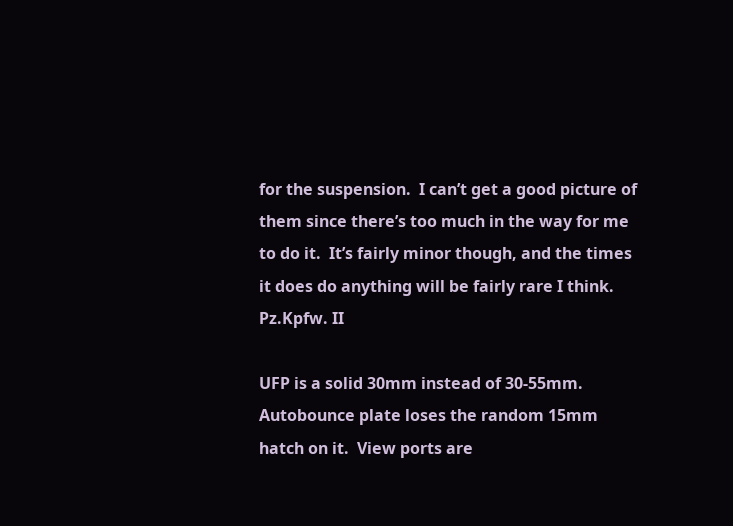for the suspension.  I can’t get a good picture of them since there’s too much in the way for me to do it.  It’s fairly minor though, and the times it does do anything will be fairly rare I think.
Pz.Kpfw. II

UFP is a solid 30mm instead of 30-55mm.  Autobounce plate loses the random 15mm hatch on it.  View ports are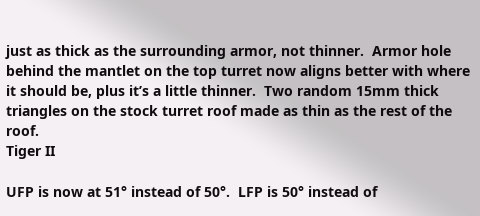just as thick as the surrounding armor, not thinner.  Armor hole behind the mantlet on the top turret now aligns better with where it should be, plus it’s a little thinner.  Two random 15mm thick triangles on the stock turret roof made as thin as the rest of the roof.
Tiger II

UFP is now at 51° instead of 50°.  LFP is 50° instead of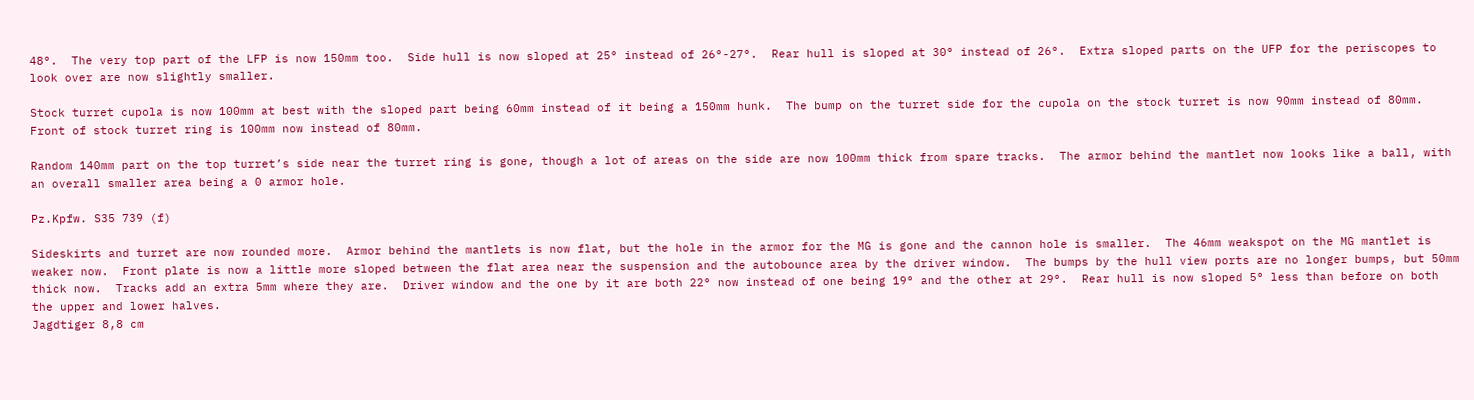48°.  The very top part of the LFP is now 150mm too.  Side hull is now sloped at 25° instead of 26°-27°.  Rear hull is sloped at 30° instead of 26°.  Extra sloped parts on the UFP for the periscopes to look over are now slightly smaller.

Stock turret cupola is now 100mm at best with the sloped part being 60mm instead of it being a 150mm hunk.  The bump on the turret side for the cupola on the stock turret is now 90mm instead of 80mm.  Front of stock turret ring is 100mm now instead of 80mm.

Random 140mm part on the top turret’s side near the turret ring is gone, though a lot of areas on the side are now 100mm thick from spare tracks.  The armor behind the mantlet now looks like a ball, with an overall smaller area being a 0 armor hole.

Pz.Kpfw. S35 739 (f)

Sideskirts and turret are now rounded more.  Armor behind the mantlets is now flat, but the hole in the armor for the MG is gone and the cannon hole is smaller.  The 46mm weakspot on the MG mantlet is weaker now.  Front plate is now a little more sloped between the flat area near the suspension and the autobounce area by the driver window.  The bumps by the hull view ports are no longer bumps, but 50mm thick now.  Tracks add an extra 5mm where they are.  Driver window and the one by it are both 22° now instead of one being 19° and the other at 29°.  Rear hull is now sloped 5° less than before on both the upper and lower halves.
Jagdtiger 8,8 cm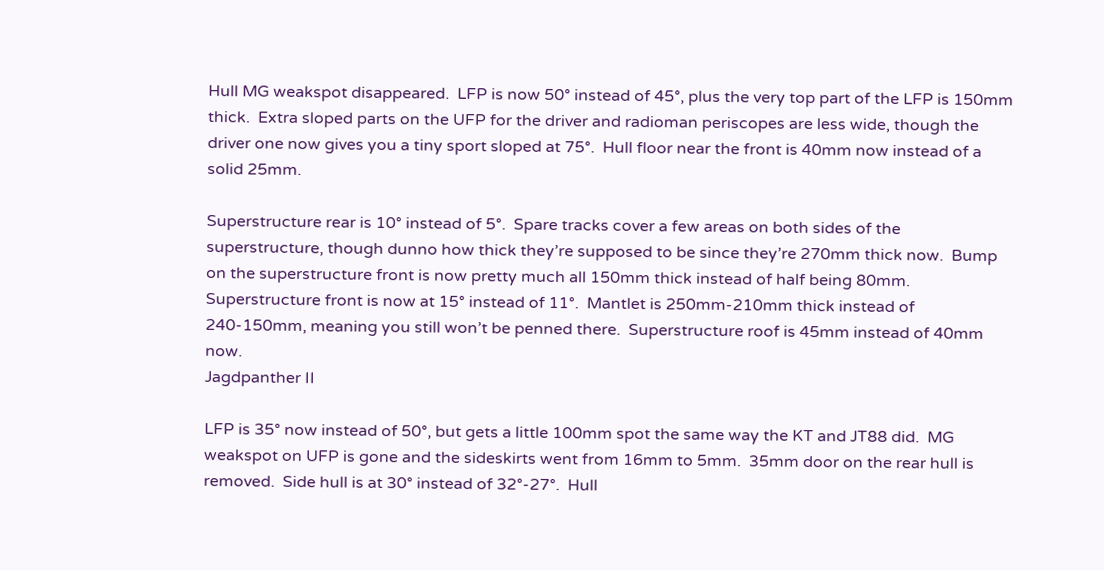Hull MG weakspot disappeared.  LFP is now 50° instead of 45°, plus the very top part of the LFP is 150mm thick.  Extra sloped parts on the UFP for the driver and radioman periscopes are less wide, though the driver one now gives you a tiny sport sloped at 75°.  Hull floor near the front is 40mm now instead of a solid 25mm.

Superstructure rear is 10° instead of 5°.  Spare tracks cover a few areas on both sides of the superstructure, though dunno how thick they’re supposed to be since they’re 270mm thick now.  Bump on the superstructure front is now pretty much all 150mm thick instead of half being 80mm.  Superstructure front is now at 15° instead of 11°.  Mantlet is 250mm-210mm thick instead of 240-150mm, meaning you still won’t be penned there.  Superstructure roof is 45mm instead of 40mm now.
Jagdpanther II

LFP is 35° now instead of 50°, but gets a little 100mm spot the same way the KT and JT88 did.  MG weakspot on UFP is gone and the sideskirts went from 16mm to 5mm.  35mm door on the rear hull is removed.  Side hull is at 30° instead of 32°-27°.  Hull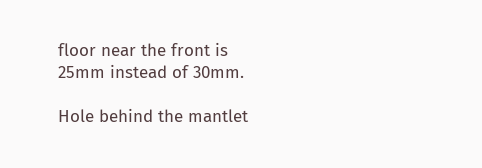floor near the front is 25mm instead of 30mm.

Hole behind the mantlet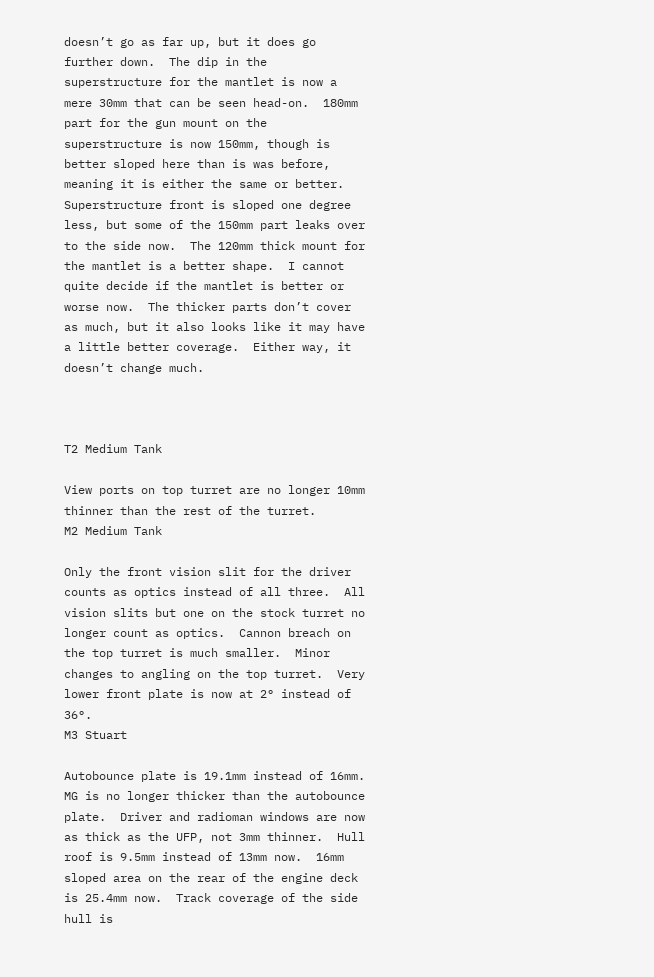doesn’t go as far up, but it does go further down.  The dip in the superstructure for the mantlet is now a mere 30mm that can be seen head-on.  180mm part for the gun mount on the superstructure is now 150mm, though is better sloped here than is was before, meaning it is either the same or better.  Superstructure front is sloped one degree less, but some of the 150mm part leaks over to the side now.  The 120mm thick mount for the mantlet is a better shape.  I cannot quite decide if the mantlet is better or worse now.  The thicker parts don’t cover as much, but it also looks like it may have a little better coverage.  Either way, it doesn’t change much.



T2 Medium Tank

View ports on top turret are no longer 10mm thinner than the rest of the turret.
M2 Medium Tank

Only the front vision slit for the driver counts as optics instead of all three.  All vision slits but one on the stock turret no longer count as optics.  Cannon breach on the top turret is much smaller.  Minor changes to angling on the top turret.  Very lower front plate is now at 2° instead of 36°.
M3 Stuart

Autobounce plate is 19.1mm instead of 16mm.  MG is no longer thicker than the autobounce plate.  Driver and radioman windows are now as thick as the UFP, not 3mm thinner.  Hull roof is 9.5mm instead of 13mm now.  16mm sloped area on the rear of the engine deck is 25.4mm now.  Track coverage of the side hull is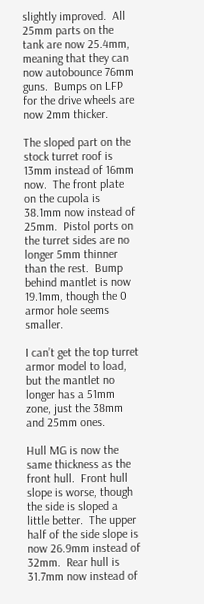slightly improved.  All 25mm parts on the tank are now 25.4mm, meaning that they can now autobounce 76mm guns.  Bumps on LFP for the drive wheels are now 2mm thicker.

The sloped part on the stock turret roof is 13mm instead of 16mm now.  The front plate on the cupola is 38.1mm now instead of 25mm.  Pistol ports on the turret sides are no longer 5mm thinner than the rest.  Bump behind mantlet is now 19.1mm, though the 0 armor hole seems smaller.

I can’t get the top turret armor model to load, but the mantlet no longer has a 51mm zone, just the 38mm and 25mm ones.

Hull MG is now the same thickness as the front hull.  Front hull slope is worse, though the side is sloped a little better.  The upper half of the side slope is now 26.9mm instead of 32mm.  Rear hull is 31.7mm now instead of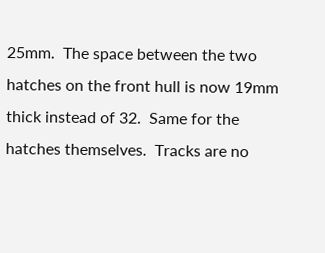25mm.  The space between the two hatches on the front hull is now 19mm thick instead of 32.  Same for the hatches themselves.  Tracks are no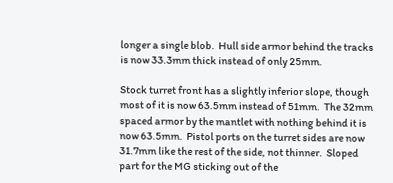longer a single blob.  Hull side armor behind the tracks is now 33.3mm thick instead of only 25mm.

Stock turret front has a slightly inferior slope, though most of it is now 63.5mm instead of 51mm.  The 32mm spaced armor by the mantlet with nothing behind it is now 63.5mm.  Pistol ports on the turret sides are now 31.7mm like the rest of the side, not thinner.  Sloped part for the MG sticking out of the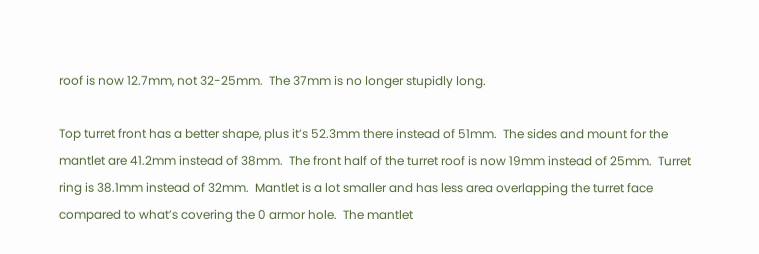roof is now 12.7mm, not 32-25mm.  The 37mm is no longer stupidly long.

Top turret front has a better shape, plus it’s 52.3mm there instead of 51mm.  The sides and mount for the mantlet are 41.2mm instead of 38mm.  The front half of the turret roof is now 19mm instead of 25mm.  Turret ring is 38.1mm instead of 32mm.  Mantlet is a lot smaller and has less area overlapping the turret face compared to what’s covering the 0 armor hole.  The mantlet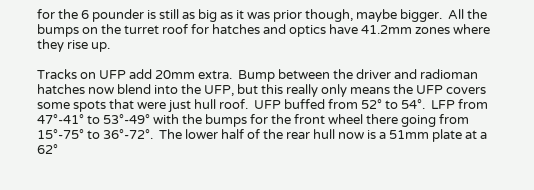for the 6 pounder is still as big as it was prior though, maybe bigger.  All the bumps on the turret roof for hatches and optics have 41.2mm zones where they rise up.

Tracks on UFP add 20mm extra.  Bump between the driver and radioman hatches now blend into the UFP, but this really only means the UFP covers some spots that were just hull roof.  UFP buffed from 52° to 54°.  LFP from 47°-41° to 53°-49° with the bumps for the front wheel there going from 15°-75° to 36°-72°.  The lower half of the rear hull now is a 51mm plate at a 62°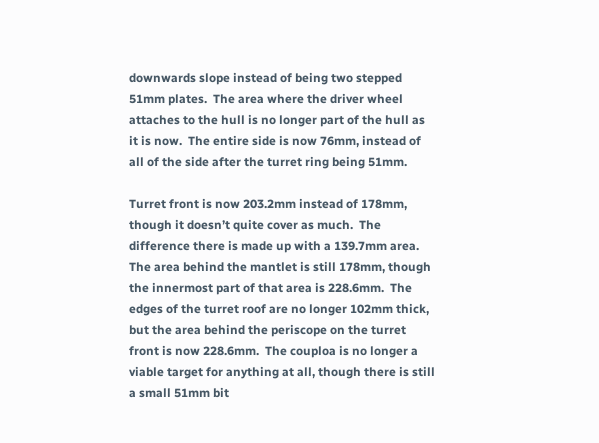downwards slope instead of being two stepped 51mm plates.  The area where the driver wheel attaches to the hull is no longer part of the hull as it is now.  The entire side is now 76mm, instead of all of the side after the turret ring being 51mm.

Turret front is now 203.2mm instead of 178mm, though it doesn’t quite cover as much.  The difference there is made up with a 139.7mm area.  The area behind the mantlet is still 178mm, though the innermost part of that area is 228.6mm.  The edges of the turret roof are no longer 102mm thick, but the area behind the periscope on the turret front is now 228.6mm.  The couploa is no longer a viable target for anything at all, though there is still a small 51mm bit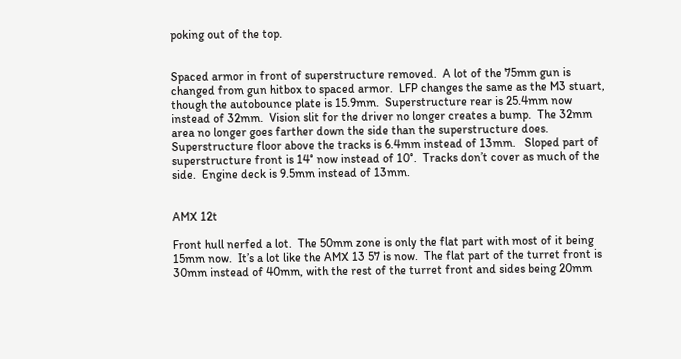poking out of the top.


Spaced armor in front of superstructure removed.  A lot of the 75mm gun is changed from gun hitbox to spaced armor.  LFP changes the same as the M3 stuart, though the autobounce plate is 15.9mm.  Superstructure rear is 25.4mm now instead of 32mm.  Vision slit for the driver no longer creates a bump.  The 32mm area no longer goes farther down the side than the superstructure does.  Superstructure floor above the tracks is 6.4mm instead of 13mm.   Sloped part of superstructure front is 14° now instead of 10°.  Tracks don’t cover as much of the side.  Engine deck is 9.5mm instead of 13mm.


AMX 12t

Front hull nerfed a lot.  The 50mm zone is only the flat part with most of it being 15mm now.  It’s a lot like the AMX 13 57 is now.  The flat part of the turret front is 30mm instead of 40mm, with the rest of the turret front and sides being 20mm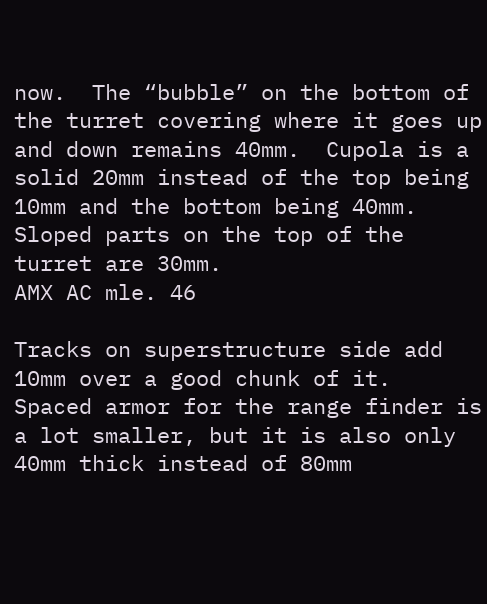now.  The “bubble” on the bottom of the turret covering where it goes up and down remains 40mm.  Cupola is a solid 20mm instead of the top being 10mm and the bottom being 40mm.  Sloped parts on the top of the turret are 30mm.
AMX AC mle. 46

Tracks on superstructure side add 10mm over a good chunk of it.  Spaced armor for the range finder is a lot smaller, but it is also only 40mm thick instead of 80mm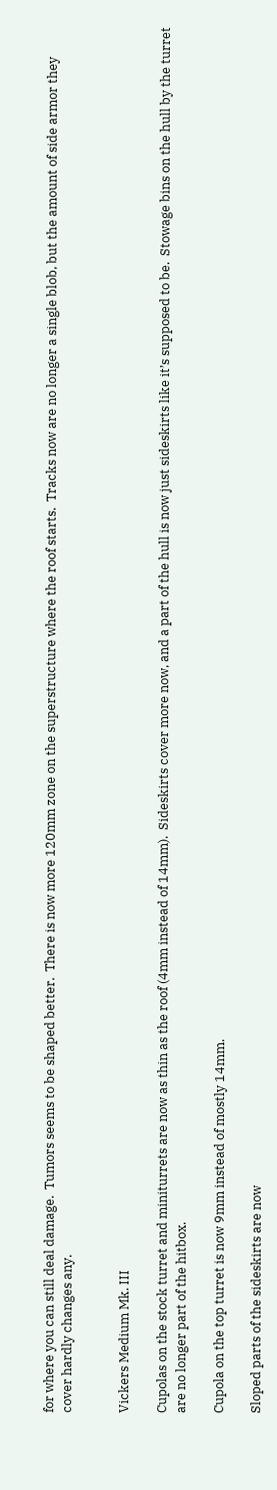for where you can still deal damage.  Tumors seems to be shaped better.  There is now more 120mm zone on the superstructure where the roof starts.  Tracks now are no longer a single blob, but the amount of side armor they cover hardly changes any.


Vickers Medium Mk. III

Cupolas on the stock turret and miniturrets are now as thin as the roof (4mm instead of 14mm).  Sideskirts cover more now, and a part of the hull is now just sideskirts like it’s supposed to be.  Stowage bins on the hull by the turret are no longer part of the hitbox.

Cupola on the top turret is now 9mm instead of mostly 14mm.

Sloped parts of the sideskirts are now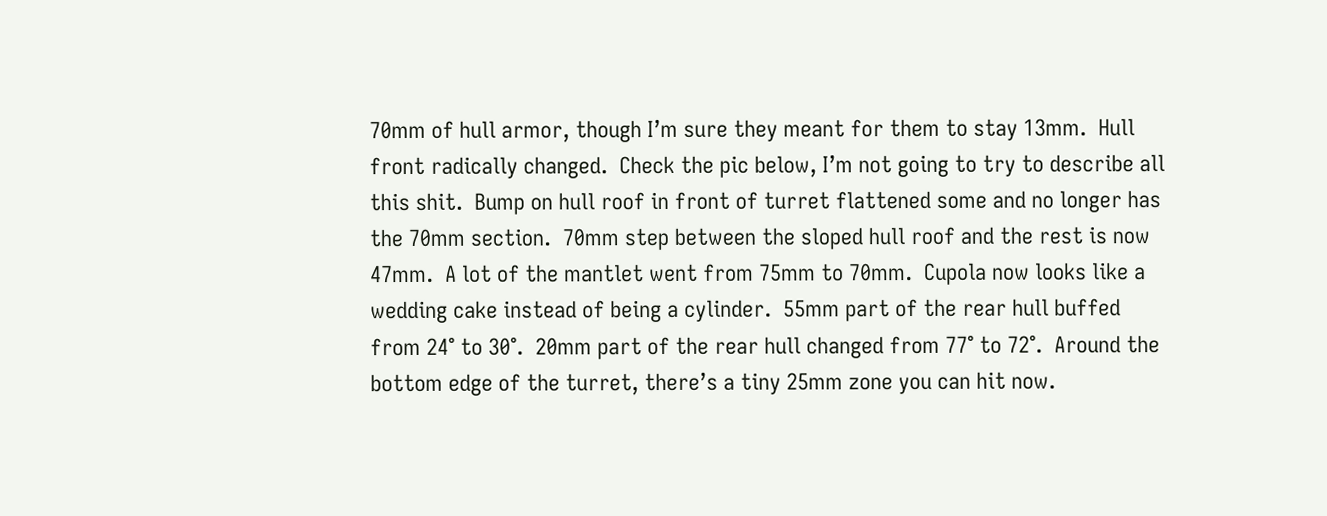70mm of hull armor, though I’m sure they meant for them to stay 13mm.  Hull front radically changed.  Check the pic below, I’m not going to try to describe all this shit.  Bump on hull roof in front of turret flattened some and no longer has the 70mm section.  70mm step between the sloped hull roof and the rest is now 47mm.  A lot of the mantlet went from 75mm to 70mm.  Cupola now looks like a wedding cake instead of being a cylinder.  55mm part of the rear hull buffed from 24° to 30°.  20mm part of the rear hull changed from 77° to 72°.  Around the bottom edge of the turret, there’s a tiny 25mm zone you can hit now.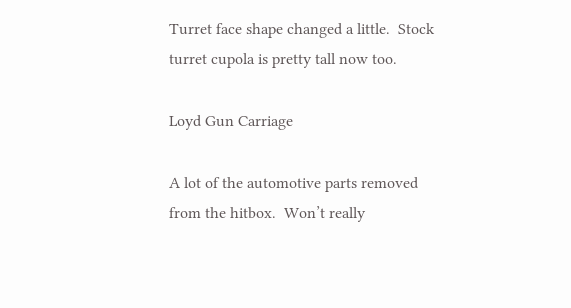Turret face shape changed a little.  Stock turret cupola is pretty tall now too.

Loyd Gun Carriage

A lot of the automotive parts removed from the hitbox.  Won’t really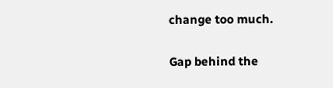change too much.

Gap behind the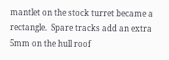mantlet on the stock turret became a rectangle.  Spare tracks add an extra 5mm on the hull roof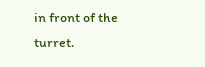in front of the turret.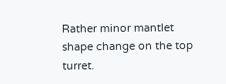Rather minor mantlet shape change on the top turret.